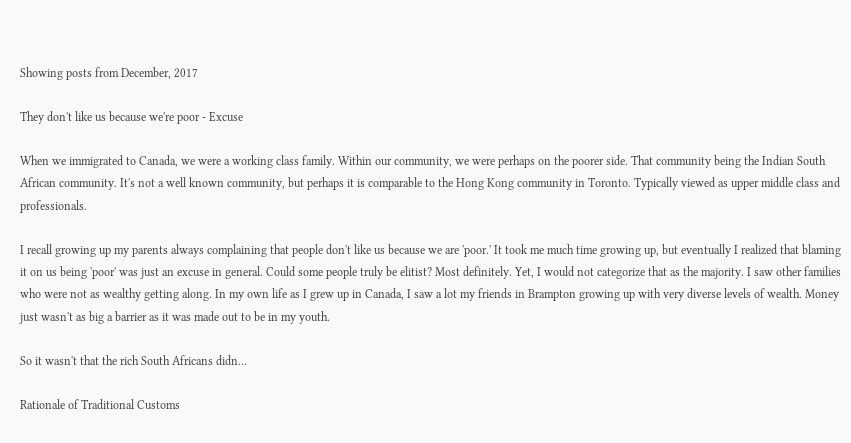Showing posts from December, 2017

They don't like us because we're poor - Excuse

When we immigrated to Canada, we were a working class family. Within our community, we were perhaps on the poorer side. That community being the Indian South African community. It's not a well known community, but perhaps it is comparable to the Hong Kong community in Toronto. Typically viewed as upper middle class and professionals.

I recall growing up my parents always complaining that people don't like us because we are 'poor.' It took me much time growing up, but eventually I realized that blaming it on us being 'poor' was just an excuse in general. Could some people truly be elitist? Most definitely. Yet, I would not categorize that as the majority. I saw other families who were not as wealthy getting along. In my own life as I grew up in Canada, I saw a lot my friends in Brampton growing up with very diverse levels of wealth. Money just wasn't as big a barrier as it was made out to be in my youth.

So it wasn't that the rich South Africans didn…

Rationale of Traditional Customs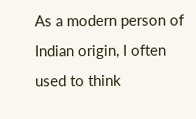As a modern person of Indian origin, I often used to think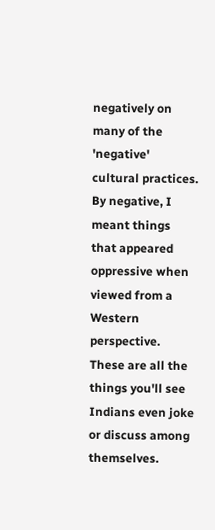negatively on many of the 'negative' cultural practices. By negative, I meant things that appeared oppressive when viewed from a Western perspective. These are all the things you'll see Indians even joke or discuss among themselves.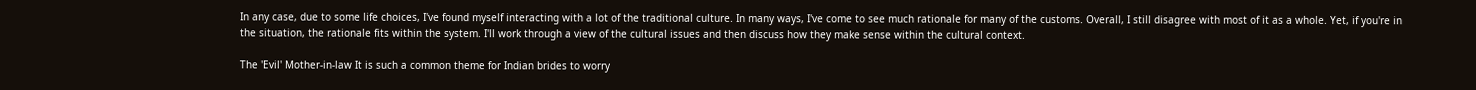In any case, due to some life choices, I've found myself interacting with a lot of the traditional culture. In many ways, I've come to see much rationale for many of the customs. Overall, I still disagree with most of it as a whole. Yet, if you're in the situation, the rationale fits within the system. I'll work through a view of the cultural issues and then discuss how they make sense within the cultural context.

The 'Evil' Mother-in-law It is such a common theme for Indian brides to worry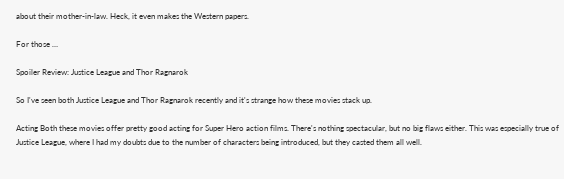about their mother-in-law. Heck, it even makes the Western papers.

For those …

Spoiler Review: Justice League and Thor Ragnarok

So I've seen both Justice League and Thor Ragnarok recently and it's strange how these movies stack up.

Acting Both these movies offer pretty good acting for Super Hero action films. There's nothing spectacular, but no big flaws either. This was especially true of Justice League, where I had my doubts due to the number of characters being introduced, but they casted them all well.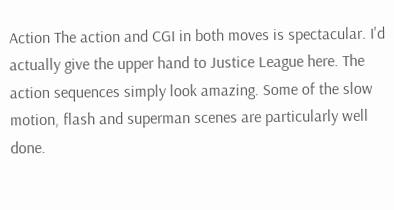Action The action and CGI in both moves is spectacular. I'd actually give the upper hand to Justice League here. The action sequences simply look amazing. Some of the slow motion, flash and superman scenes are particularly well done.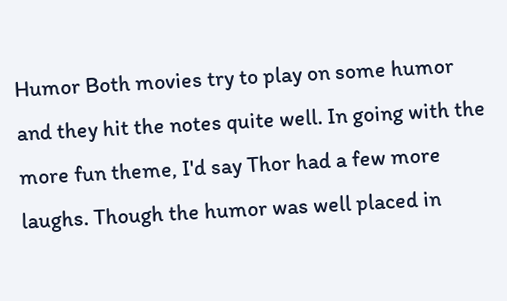Humor Both movies try to play on some humor and they hit the notes quite well. In going with the more fun theme, I'd say Thor had a few more laughs. Though the humor was well placed in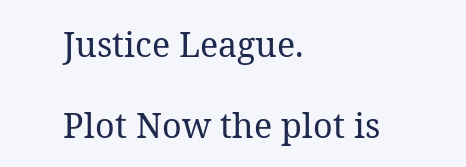Justice League.

Plot Now the plot is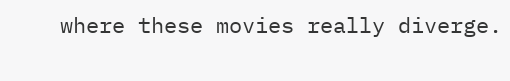where these movies really diverge.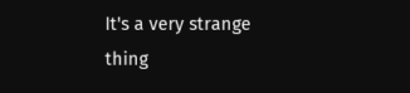It's a very strange thing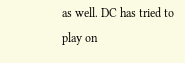as well. DC has tried to play on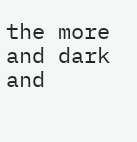the more and dark and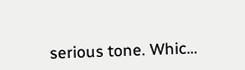serious tone. Whic…